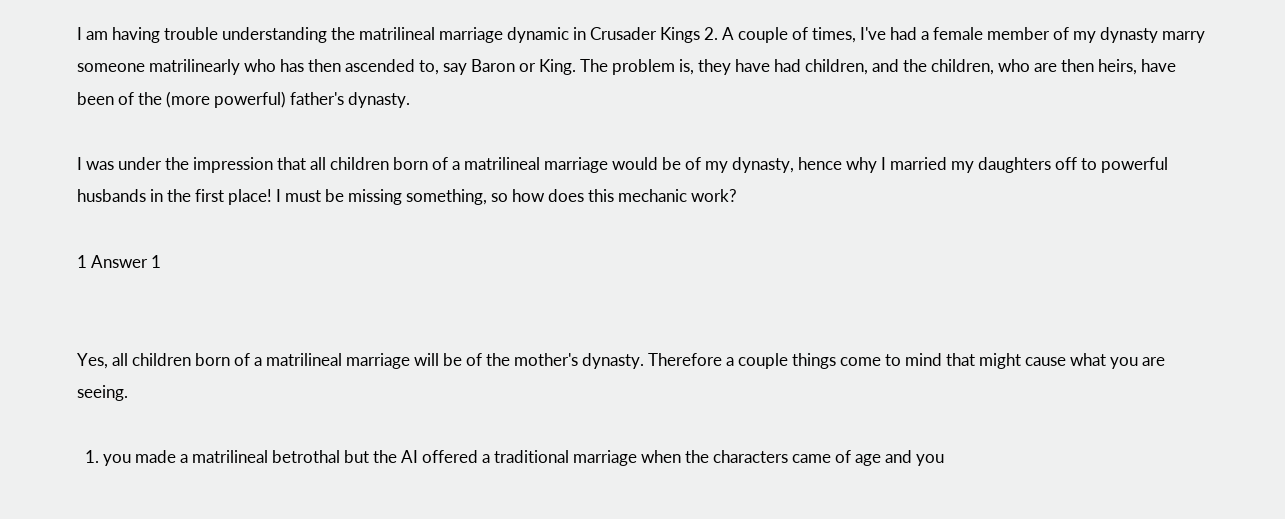I am having trouble understanding the matrilineal marriage dynamic in Crusader Kings 2. A couple of times, I've had a female member of my dynasty marry someone matrilinearly who has then ascended to, say Baron or King. The problem is, they have had children, and the children, who are then heirs, have been of the (more powerful) father's dynasty.

I was under the impression that all children born of a matrilineal marriage would be of my dynasty, hence why I married my daughters off to powerful husbands in the first place! I must be missing something, so how does this mechanic work?

1 Answer 1


Yes, all children born of a matrilineal marriage will be of the mother's dynasty. Therefore a couple things come to mind that might cause what you are seeing.

  1. you made a matrilineal betrothal but the AI offered a traditional marriage when the characters came of age and you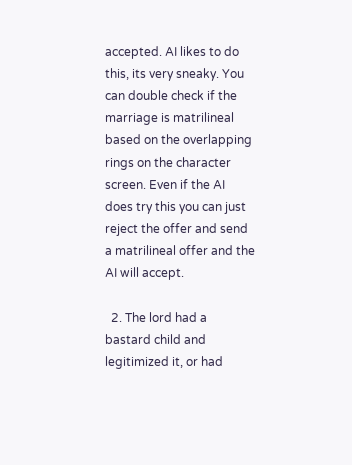accepted. AI likes to do this, its very sneaky. You can double check if the marriage is matrilineal based on the overlapping rings on the character screen. Even if the AI does try this you can just reject the offer and send a matrilineal offer and the AI will accept.

  2. The lord had a bastard child and legitimized it, or had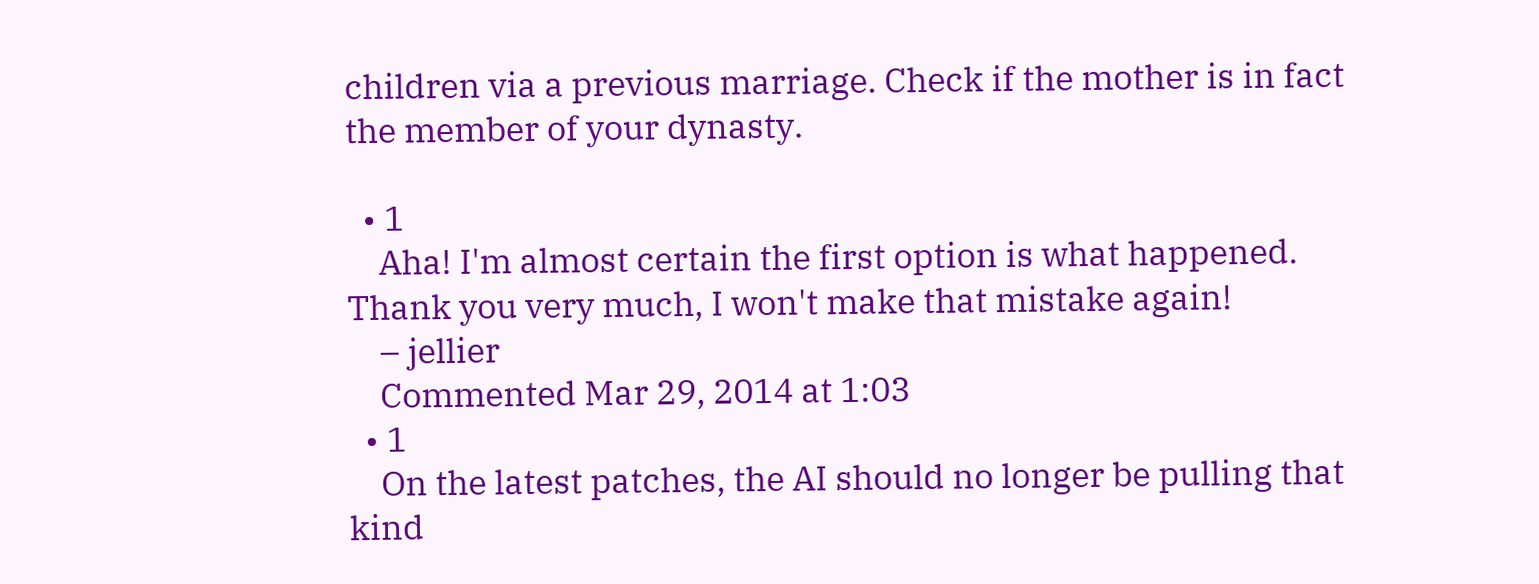children via a previous marriage. Check if the mother is in fact the member of your dynasty.

  • 1
    Aha! I'm almost certain the first option is what happened. Thank you very much, I won't make that mistake again!
    – jellier
    Commented Mar 29, 2014 at 1:03
  • 1
    On the latest patches, the AI should no longer be pulling that kind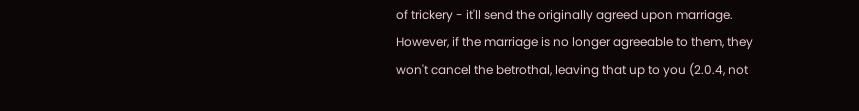of trickery - it'll send the originally agreed upon marriage. However, if the marriage is no longer agreeable to them, they won't cancel the betrothal, leaving that up to you (2.0.4, not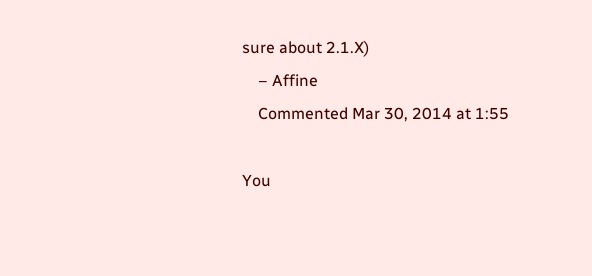sure about 2.1.X)
    – Affine
    Commented Mar 30, 2014 at 1:55

You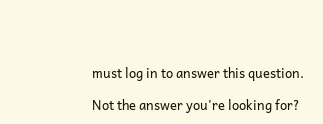must log in to answer this question.

Not the answer you're looking for?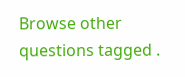Browse other questions tagged .